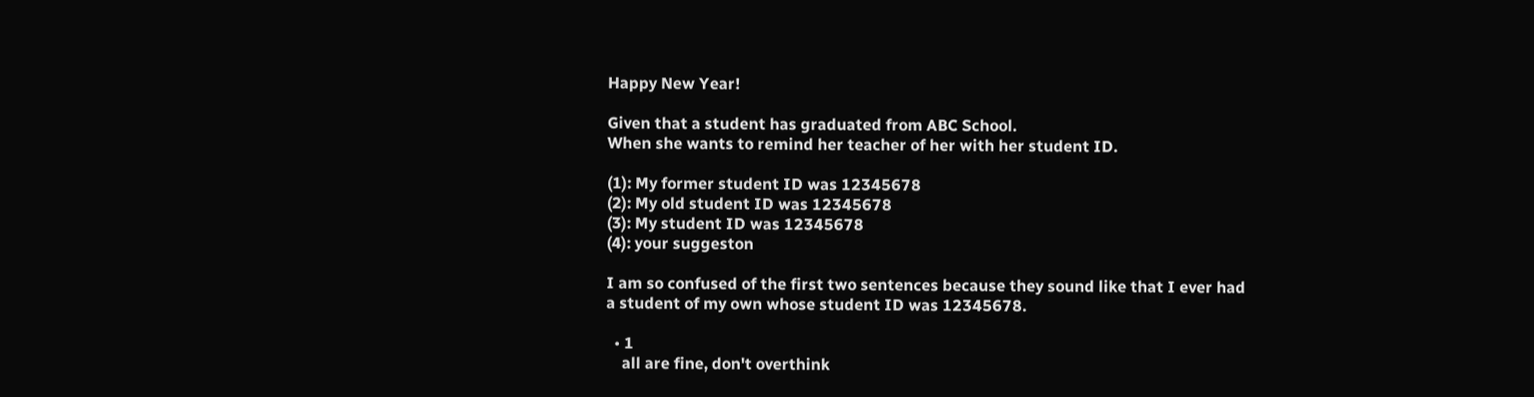Happy New Year!

Given that a student has graduated from ABC School.
When she wants to remind her teacher of her with her student ID.

(1): My former student ID was 12345678
(2): My old student ID was 12345678
(3): My student ID was 12345678
(4): your suggeston

I am so confused of the first two sentences because they sound like that I ever had a student of my own whose student ID was 12345678.

  • 1
    all are fine, don't overthink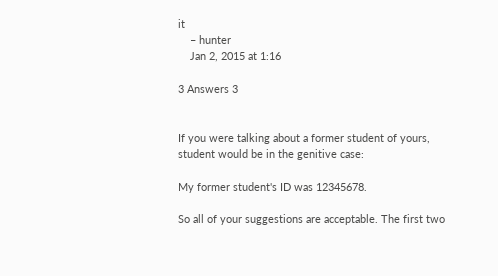it
    – hunter
    Jan 2, 2015 at 1:16

3 Answers 3


If you were talking about a former student of yours, student would be in the genitive case:

My former student's ID was 12345678.

So all of your suggestions are acceptable. The first two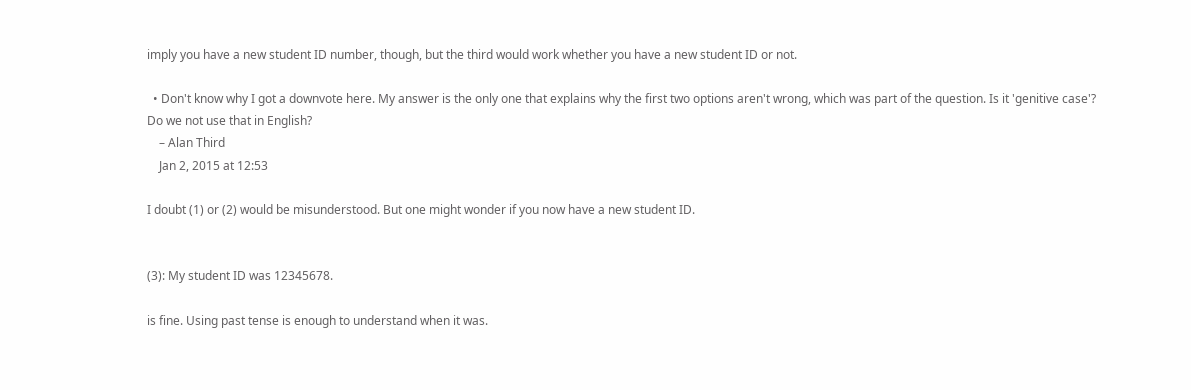imply you have a new student ID number, though, but the third would work whether you have a new student ID or not.

  • Don't know why I got a downvote here. My answer is the only one that explains why the first two options aren't wrong, which was part of the question. Is it 'genitive case'? Do we not use that in English?
    – Alan Third
    Jan 2, 2015 at 12:53

I doubt (1) or (2) would be misunderstood. But one might wonder if you now have a new student ID.


(3): My student ID was 12345678.

is fine. Using past tense is enough to understand when it was.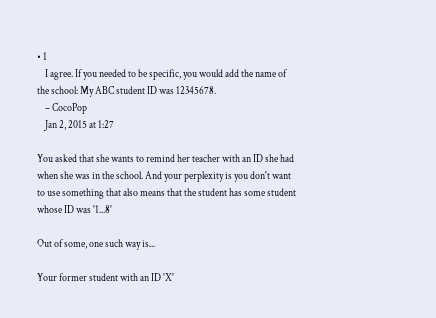• 1
    I agree. If you needed to be specific, you would add the name of the school: My ABC student ID was 12345678.
    – CocoPop
    Jan 2, 2015 at 1:27

You asked that she wants to remind her teacher with an ID she had when she was in the school. And your perplexity is you don't want to use something that also means that the student has some student whose ID was '1...8'

Out of some, one such way is...

Your former student with an ID 'X'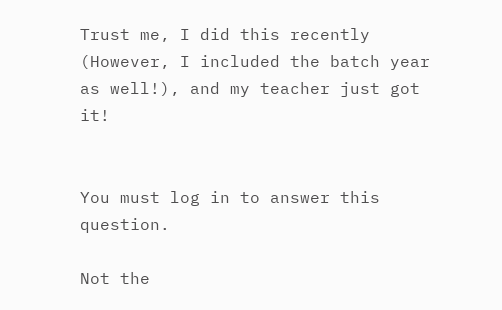Trust me, I did this recently (However, I included the batch year as well!), and my teacher just got it!


You must log in to answer this question.

Not the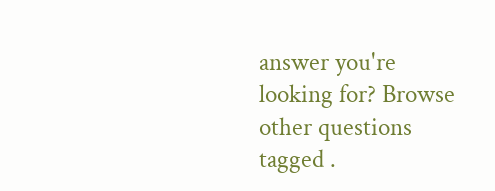answer you're looking for? Browse other questions tagged .